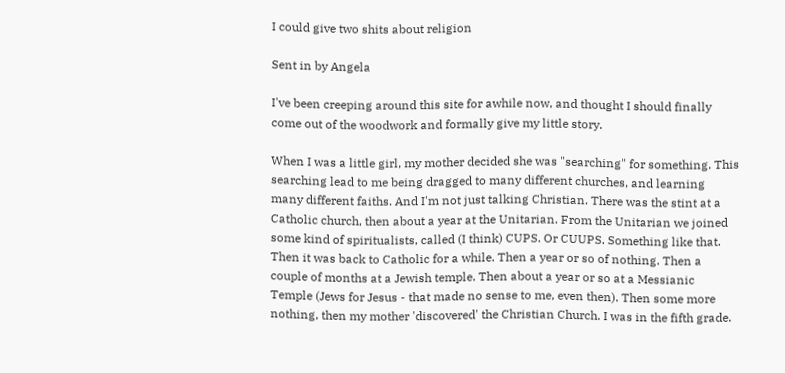I could give two shits about religion

Sent in by Angela

I've been creeping around this site for awhile now, and thought I should finally come out of the woodwork and formally give my little story.

When I was a little girl, my mother decided she was "searching" for something. This searching lead to me being dragged to many different churches, and learning many different faiths. And I'm not just talking Christian. There was the stint at a Catholic church, then about a year at the Unitarian. From the Unitarian we joined some kind of spiritualists, called (I think) CUPS. Or CUUPS. Something like that. Then it was back to Catholic for a while. Then a year or so of nothing. Then a couple of months at a Jewish temple. Then about a year or so at a Messianic Temple (Jews for Jesus - that made no sense to me, even then). Then some more nothing, then my mother 'discovered' the Christian Church. I was in the fifth grade.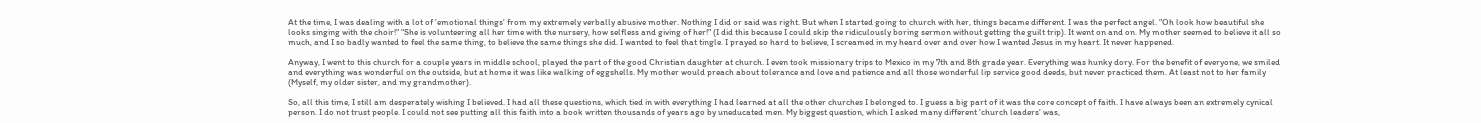At the time, I was dealing with a lot of 'emotional things' from my extremely verbally abusive mother. Nothing I did or said was right. But when I started going to church with her, things became different. I was the perfect angel. "Oh look how beautiful she looks singing with the choir!" "She is volunteering all her time with the nursery, how selfless and giving of her!" (I did this because I could skip the ridiculously boring sermon without getting the guilt trip). It went on and on. My mother seemed to believe it all so much, and I so badly wanted to feel the same thing, to believe the same things she did. I wanted to feel that tingle. I prayed so hard to believe, I screamed in my heard over and over how I wanted Jesus in my heart. It never happened.

Anyway, I went to this church for a couple years in middle school, played the part of the good Christian daughter at church. I even took missionary trips to Mexico in my 7th and 8th grade year. Everything was hunky dory. For the benefit of everyone, we smiled and everything was wonderful on the outside, but at home it was like walking of eggshells. My mother would preach about tolerance and love and patience and all those wonderful lip service good deeds, but never practiced them. At least not to her family (Myself, my older sister, and my grandmother).

So, all this time, I still am desperately wishing I believed. I had all these questions, which tied in with everything I had learned at all the other churches I belonged to. I guess a big part of it was the core concept of faith. I have always been an extremely cynical person. I do not trust people. I could not see putting all this faith into a book written thousands of years ago by uneducated men. My biggest question, which I asked many different 'church leaders' was,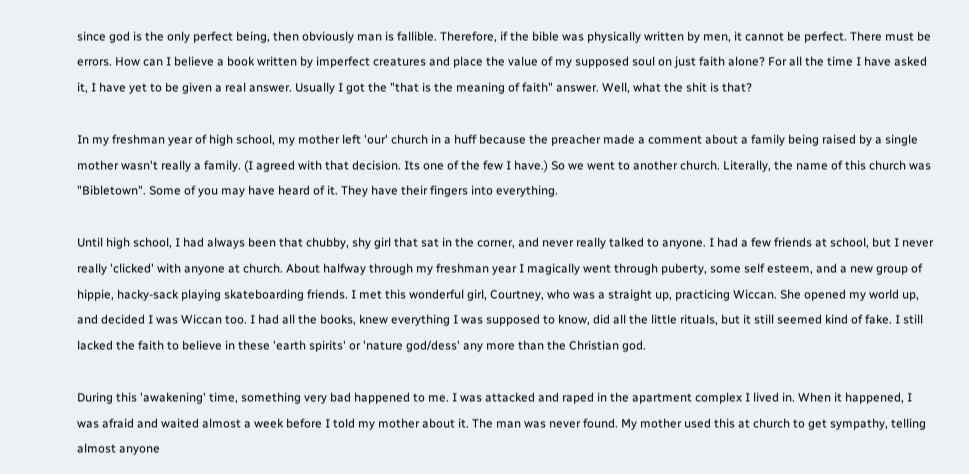since god is the only perfect being, then obviously man is fallible. Therefore, if the bible was physically written by men, it cannot be perfect. There must be errors. How can I believe a book written by imperfect creatures and place the value of my supposed soul on just faith alone? For all the time I have asked it, I have yet to be given a real answer. Usually I got the "that is the meaning of faith" answer. Well, what the shit is that?

In my freshman year of high school, my mother left 'our' church in a huff because the preacher made a comment about a family being raised by a single mother wasn't really a family. (I agreed with that decision. Its one of the few I have.) So we went to another church. Literally, the name of this church was "Bibletown". Some of you may have heard of it. They have their fingers into everything.

Until high school, I had always been that chubby, shy girl that sat in the corner, and never really talked to anyone. I had a few friends at school, but I never really 'clicked' with anyone at church. About halfway through my freshman year I magically went through puberty, some self esteem, and a new group of hippie, hacky-sack playing skateboarding friends. I met this wonderful girl, Courtney, who was a straight up, practicing Wiccan. She opened my world up, and decided I was Wiccan too. I had all the books, knew everything I was supposed to know, did all the little rituals, but it still seemed kind of fake. I still lacked the faith to believe in these 'earth spirits' or 'nature god/dess' any more than the Christian god.

During this 'awakening' time, something very bad happened to me. I was attacked and raped in the apartment complex I lived in. When it happened, I was afraid and waited almost a week before I told my mother about it. The man was never found. My mother used this at church to get sympathy, telling almost anyone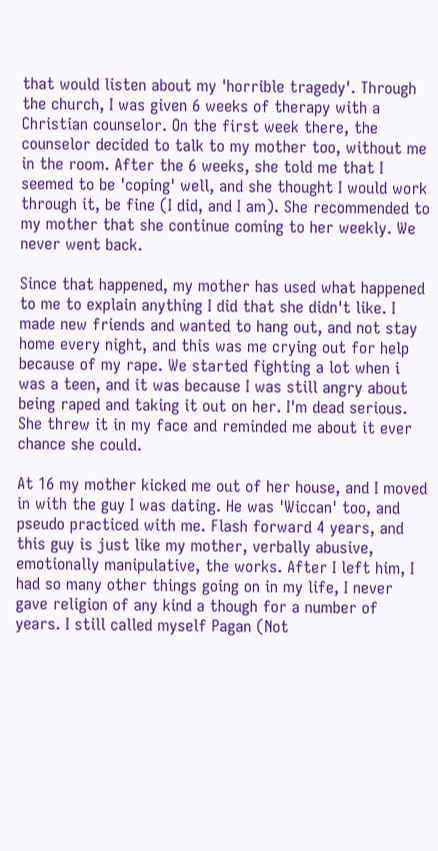that would listen about my 'horrible tragedy'. Through the church, I was given 6 weeks of therapy with a Christian counselor. On the first week there, the counselor decided to talk to my mother too, without me in the room. After the 6 weeks, she told me that I seemed to be 'coping' well, and she thought I would work through it, be fine (I did, and I am). She recommended to my mother that she continue coming to her weekly. We never went back.

Since that happened, my mother has used what happened to me to explain anything I did that she didn't like. I made new friends and wanted to hang out, and not stay home every night, and this was me crying out for help because of my rape. We started fighting a lot when i was a teen, and it was because I was still angry about being raped and taking it out on her. I'm dead serious. She threw it in my face and reminded me about it ever chance she could.

At 16 my mother kicked me out of her house, and I moved in with the guy I was dating. He was 'Wiccan' too, and pseudo practiced with me. Flash forward 4 years, and this guy is just like my mother, verbally abusive, emotionally manipulative, the works. After I left him, I had so many other things going on in my life, I never gave religion of any kind a though for a number of years. I still called myself Pagan (Not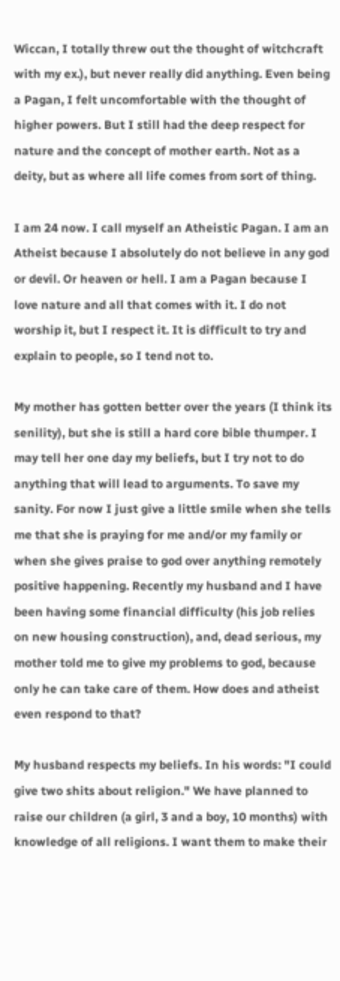Wiccan, I totally threw out the thought of witchcraft with my ex.), but never really did anything. Even being a Pagan, I felt uncomfortable with the thought of higher powers. But I still had the deep respect for nature and the concept of mother earth. Not as a deity, but as where all life comes from sort of thing.

I am 24 now. I call myself an Atheistic Pagan. I am an Atheist because I absolutely do not believe in any god or devil. Or heaven or hell. I am a Pagan because I love nature and all that comes with it. I do not worship it, but I respect it. It is difficult to try and explain to people, so I tend not to.

My mother has gotten better over the years (I think its senility), but she is still a hard core bible thumper. I may tell her one day my beliefs, but I try not to do anything that will lead to arguments. To save my sanity. For now I just give a little smile when she tells me that she is praying for me and/or my family or when she gives praise to god over anything remotely positive happening. Recently my husband and I have been having some financial difficulty (his job relies on new housing construction), and, dead serious, my mother told me to give my problems to god, because only he can take care of them. How does and atheist even respond to that?

My husband respects my beliefs. In his words: "I could give two shits about religion." We have planned to raise our children (a girl, 3 and a boy, 10 months) with knowledge of all religions. I want them to make their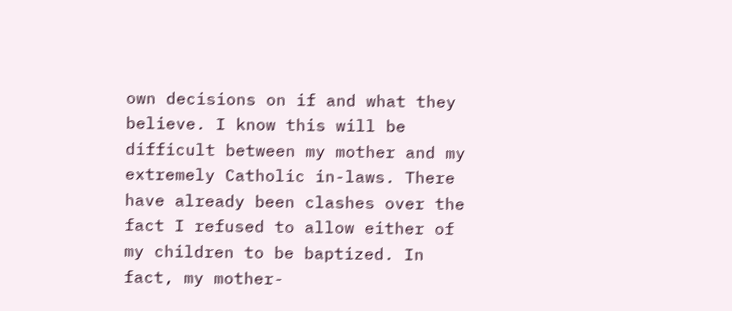own decisions on if and what they believe. I know this will be difficult between my mother and my extremely Catholic in-laws. There have already been clashes over the fact I refused to allow either of my children to be baptized. In fact, my mother-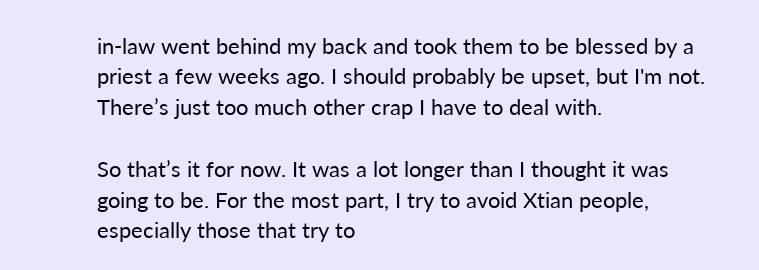in-law went behind my back and took them to be blessed by a priest a few weeks ago. I should probably be upset, but I'm not. There’s just too much other crap I have to deal with.

So that’s it for now. It was a lot longer than I thought it was going to be. For the most part, I try to avoid Xtian people, especially those that try to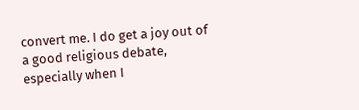convert me. I do get a joy out of a good religious debate, especially when I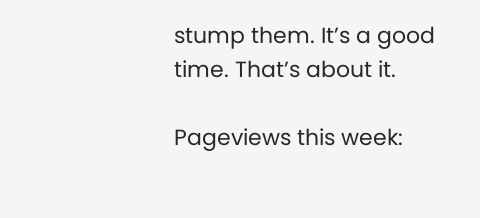stump them. It’s a good time. That’s about it.

Pageviews this week: